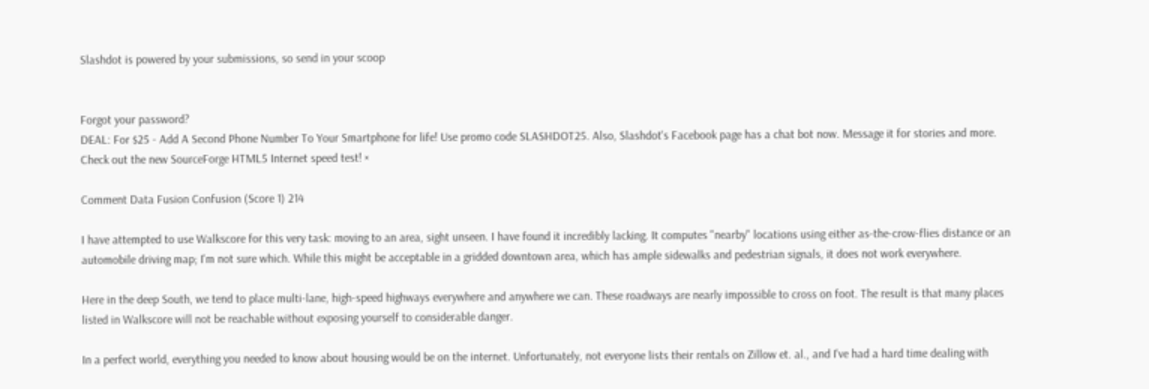Slashdot is powered by your submissions, so send in your scoop


Forgot your password?
DEAL: For $25 - Add A Second Phone Number To Your Smartphone for life! Use promo code SLASHDOT25. Also, Slashdot's Facebook page has a chat bot now. Message it for stories and more. Check out the new SourceForge HTML5 Internet speed test! ×

Comment Data Fusion Confusion (Score 1) 214

I have attempted to use Walkscore for this very task: moving to an area, sight unseen. I have found it incredibly lacking. It computes "nearby" locations using either as-the-crow-flies distance or an automobile driving map; I'm not sure which. While this might be acceptable in a gridded downtown area, which has ample sidewalks and pedestrian signals, it does not work everywhere.

Here in the deep South, we tend to place multi-lane, high-speed highways everywhere and anywhere we can. These roadways are nearly impossible to cross on foot. The result is that many places listed in Walkscore will not be reachable without exposing yourself to considerable danger.

In a perfect world, everything you needed to know about housing would be on the internet. Unfortunately, not everyone lists their rentals on Zillow et. al., and I've had a hard time dealing with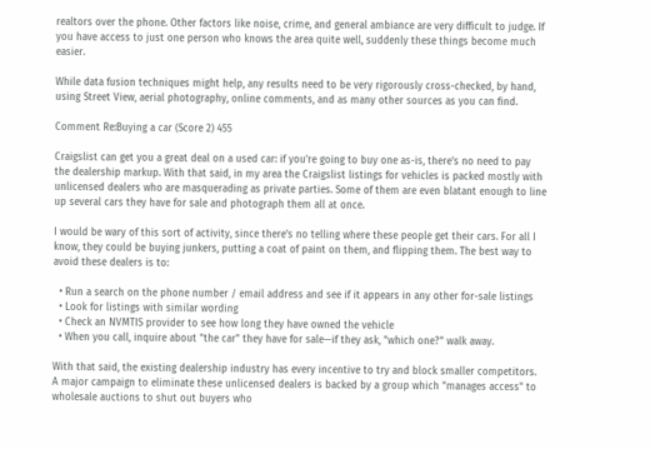realtors over the phone. Other factors like noise, crime, and general ambiance are very difficult to judge. If you have access to just one person who knows the area quite well, suddenly these things become much easier.

While data fusion techniques might help, any results need to be very rigorously cross-checked, by hand, using Street View, aerial photography, online comments, and as many other sources as you can find.

Comment Re:Buying a car (Score 2) 455

Craigslist can get you a great deal on a used car: if you're going to buy one as-is, there's no need to pay the dealership markup. With that said, in my area the Craigslist listings for vehicles is packed mostly with unlicensed dealers who are masquerading as private parties. Some of them are even blatant enough to line up several cars they have for sale and photograph them all at once.

I would be wary of this sort of activity, since there's no telling where these people get their cars. For all I know, they could be buying junkers, putting a coat of paint on them, and flipping them. The best way to avoid these dealers is to:

  • Run a search on the phone number / email address and see if it appears in any other for-sale listings
  • Look for listings with similar wording
  • Check an NVMTIS provider to see how long they have owned the vehicle
  • When you call, inquire about "the car" they have for sale—if they ask, "which one?" walk away.

With that said, the existing dealership industry has every incentive to try and block smaller competitors. A major campaign to eliminate these unlicensed dealers is backed by a group which "manages access" to wholesale auctions to shut out buyers who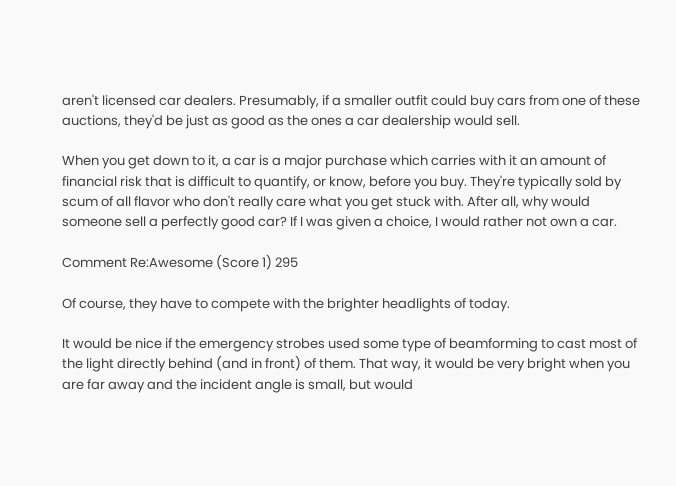aren't licensed car dealers. Presumably, if a smaller outfit could buy cars from one of these auctions, they'd be just as good as the ones a car dealership would sell.

When you get down to it, a car is a major purchase which carries with it an amount of financial risk that is difficult to quantify, or know, before you buy. They're typically sold by scum of all flavor who don't really care what you get stuck with. After all, why would someone sell a perfectly good car? If I was given a choice, I would rather not own a car.

Comment Re:Awesome (Score 1) 295

Of course, they have to compete with the brighter headlights of today.

It would be nice if the emergency strobes used some type of beamforming to cast most of the light directly behind (and in front) of them. That way, it would be very bright when you are far away and the incident angle is small, but would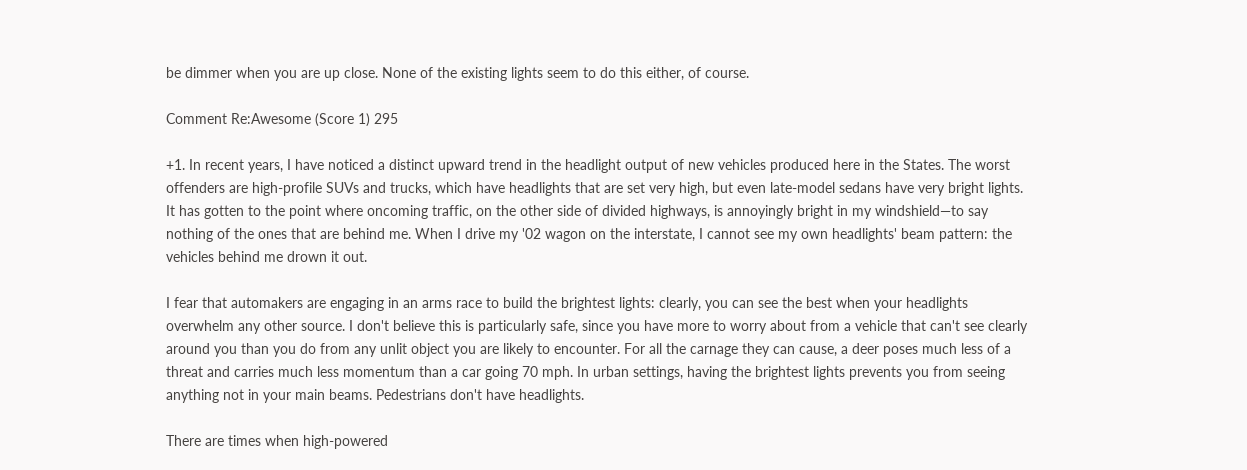be dimmer when you are up close. None of the existing lights seem to do this either, of course.

Comment Re:Awesome (Score 1) 295

+1. In recent years, I have noticed a distinct upward trend in the headlight output of new vehicles produced here in the States. The worst offenders are high-profile SUVs and trucks, which have headlights that are set very high, but even late-model sedans have very bright lights. It has gotten to the point where oncoming traffic, on the other side of divided highways, is annoyingly bright in my windshield—to say nothing of the ones that are behind me. When I drive my '02 wagon on the interstate, I cannot see my own headlights' beam pattern: the vehicles behind me drown it out.

I fear that automakers are engaging in an arms race to build the brightest lights: clearly, you can see the best when your headlights overwhelm any other source. I don't believe this is particularly safe, since you have more to worry about from a vehicle that can't see clearly around you than you do from any unlit object you are likely to encounter. For all the carnage they can cause, a deer poses much less of a threat and carries much less momentum than a car going 70 mph. In urban settings, having the brightest lights prevents you from seeing anything not in your main beams. Pedestrians don't have headlights.

There are times when high-powered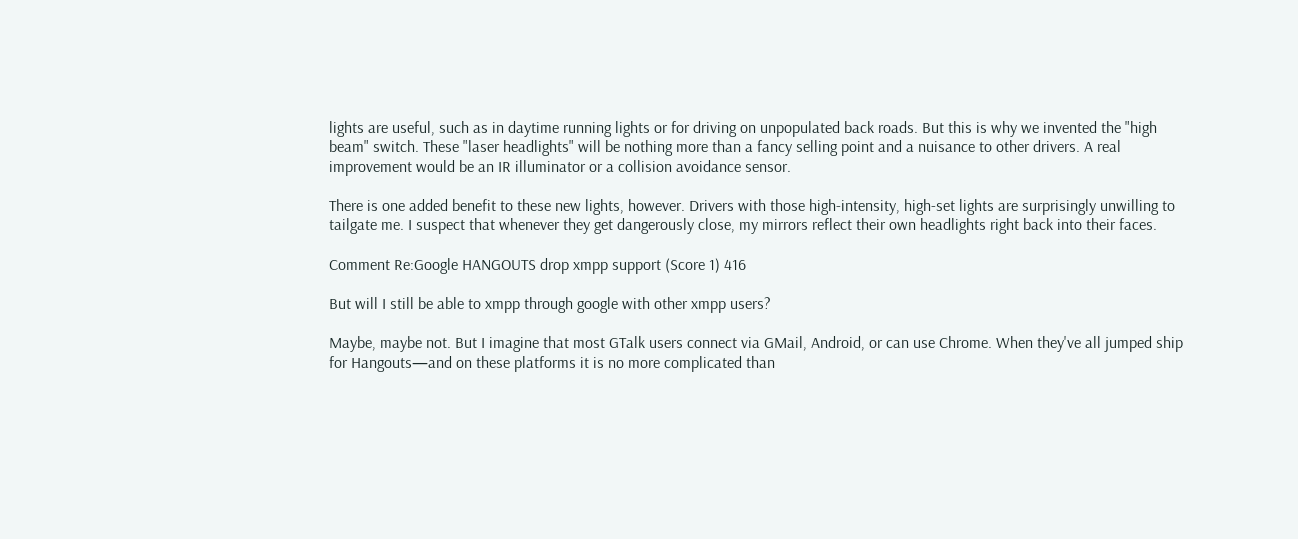lights are useful, such as in daytime running lights or for driving on unpopulated back roads. But this is why we invented the "high beam" switch. These "laser headlights" will be nothing more than a fancy selling point and a nuisance to other drivers. A real improvement would be an IR illuminator or a collision avoidance sensor.

There is one added benefit to these new lights, however. Drivers with those high-intensity, high-set lights are surprisingly unwilling to tailgate me. I suspect that whenever they get dangerously close, my mirrors reflect their own headlights right back into their faces.

Comment Re:Google HANGOUTS drop xmpp support (Score 1) 416

But will I still be able to xmpp through google with other xmpp users?

Maybe, maybe not. But I imagine that most GTalk users connect via GMail, Android, or can use Chrome. When they've all jumped ship for Hangouts—and on these platforms it is no more complicated than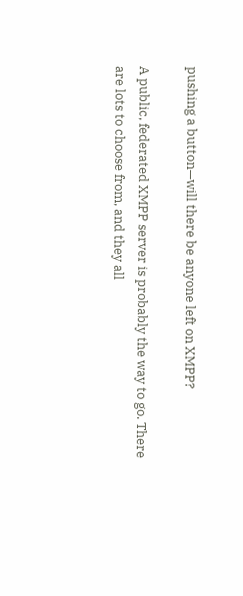pushing a button—will there be anyone left on XMPP?

A public, federated XMPP server is probably the way to go. There are lots to choose from, and they all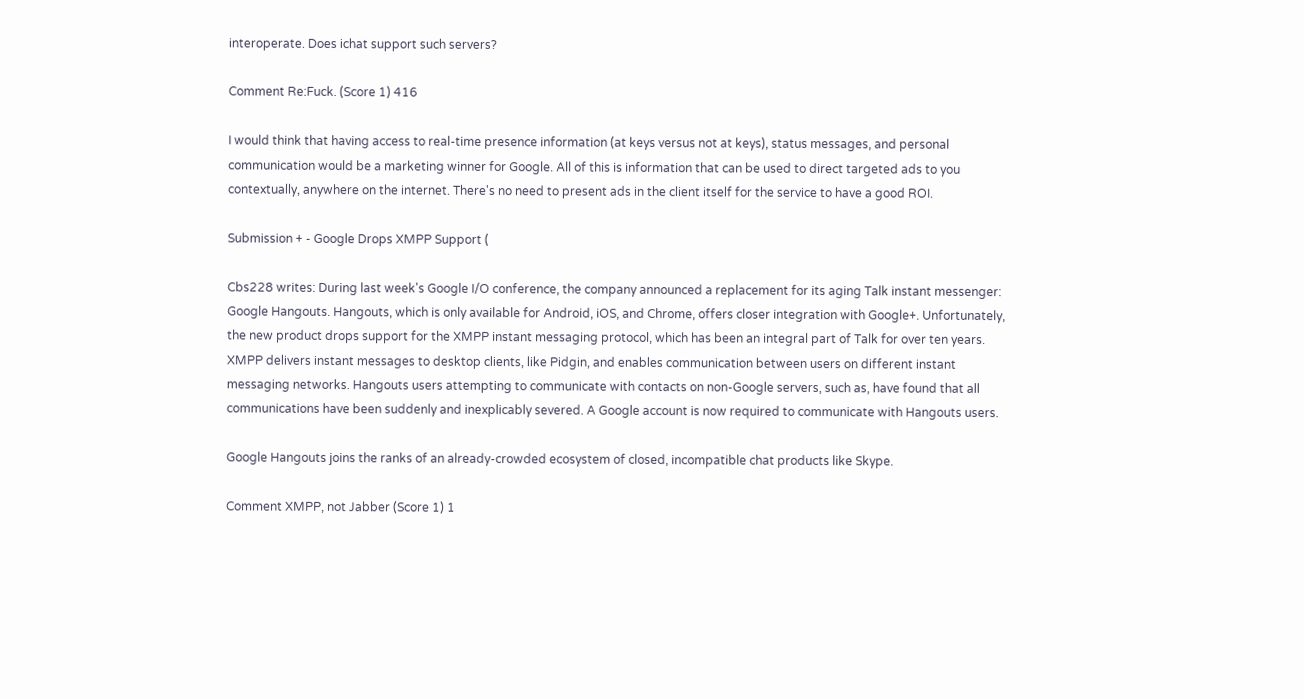interoperate. Does ichat support such servers?

Comment Re:Fuck. (Score 1) 416

I would think that having access to real-time presence information (at keys versus not at keys), status messages, and personal communication would be a marketing winner for Google. All of this is information that can be used to direct targeted ads to you contextually, anywhere on the internet. There's no need to present ads in the client itself for the service to have a good ROI.

Submission + - Google Drops XMPP Support (

Cbs228 writes: During last week's Google I/O conference, the company announced a replacement for its aging Talk instant messenger: Google Hangouts. Hangouts, which is only available for Android, iOS, and Chrome, offers closer integration with Google+. Unfortunately, the new product drops support for the XMPP instant messaging protocol, which has been an integral part of Talk for over ten years. XMPP delivers instant messages to desktop clients, like Pidgin, and enables communication between users on different instant messaging networks. Hangouts users attempting to communicate with contacts on non-Google servers, such as, have found that all communications have been suddenly and inexplicably severed. A Google account is now required to communicate with Hangouts users.

Google Hangouts joins the ranks of an already-crowded ecosystem of closed, incompatible chat products like Skype.

Comment XMPP, not Jabber (Score 1) 1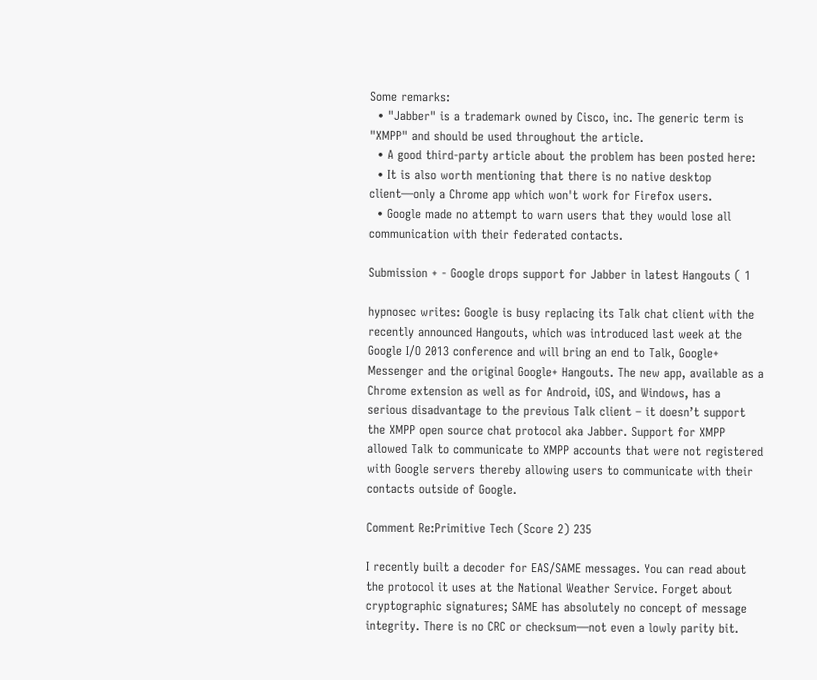Some remarks:
  • "Jabber" is a trademark owned by Cisco, inc. The generic term is "XMPP" and should be used throughout the article.
  • A good third-party article about the problem has been posted here:
  • It is also worth mentioning that there is no native desktop client—only a Chrome app which won't work for Firefox users.
  • Google made no attempt to warn users that they would lose all communication with their federated contacts.

Submission + - Google drops support for Jabber in latest Hangouts ( 1

hypnosec writes: Google is busy replacing its Talk chat client with the recently announced Hangouts, which was introduced last week at the Google I/O 2013 conference and will bring an end to Talk, Google+ Messenger and the original Google+ Hangouts. The new app, available as a Chrome extension as well as for Android, iOS, and Windows, has a serious disadvantage to the previous Talk client – it doesn’t support the XMPP open source chat protocol aka Jabber. Support for XMPP allowed Talk to communicate to XMPP accounts that were not registered with Google servers thereby allowing users to communicate with their contacts outside of Google.

Comment Re:Primitive Tech (Score 2) 235

I recently built a decoder for EAS/SAME messages. You can read about the protocol it uses at the National Weather Service. Forget about cryptographic signatures; SAME has absolutely no concept of message integrity. There is no CRC or checksum—not even a lowly parity bit.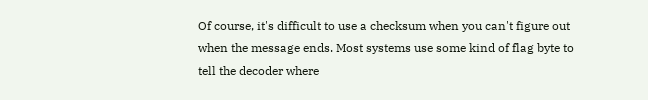Of course, it's difficult to use a checksum when you can't figure out when the message ends. Most systems use some kind of flag byte to tell the decoder where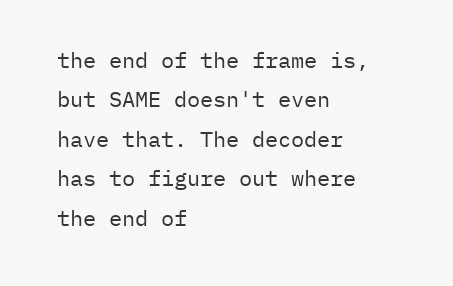the end of the frame is, but SAME doesn't even have that. The decoder has to figure out where the end of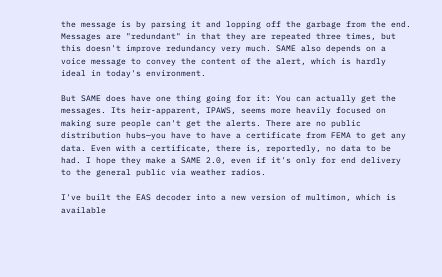the message is by parsing it and lopping off the garbage from the end. Messages are "redundant" in that they are repeated three times, but this doesn't improve redundancy very much. SAME also depends on a voice message to convey the content of the alert, which is hardly ideal in today's environment.

But SAME does have one thing going for it: You can actually get the messages. Its heir-apparent, IPAWS, seems more heavily focused on making sure people can't get the alerts. There are no public distribution hubs—you have to have a certificate from FEMA to get any data. Even with a certificate, there is, reportedly, no data to be had. I hope they make a SAME 2.0, even if it's only for end delivery to the general public via weather radios.

I've built the EAS decoder into a new version of multimon, which is available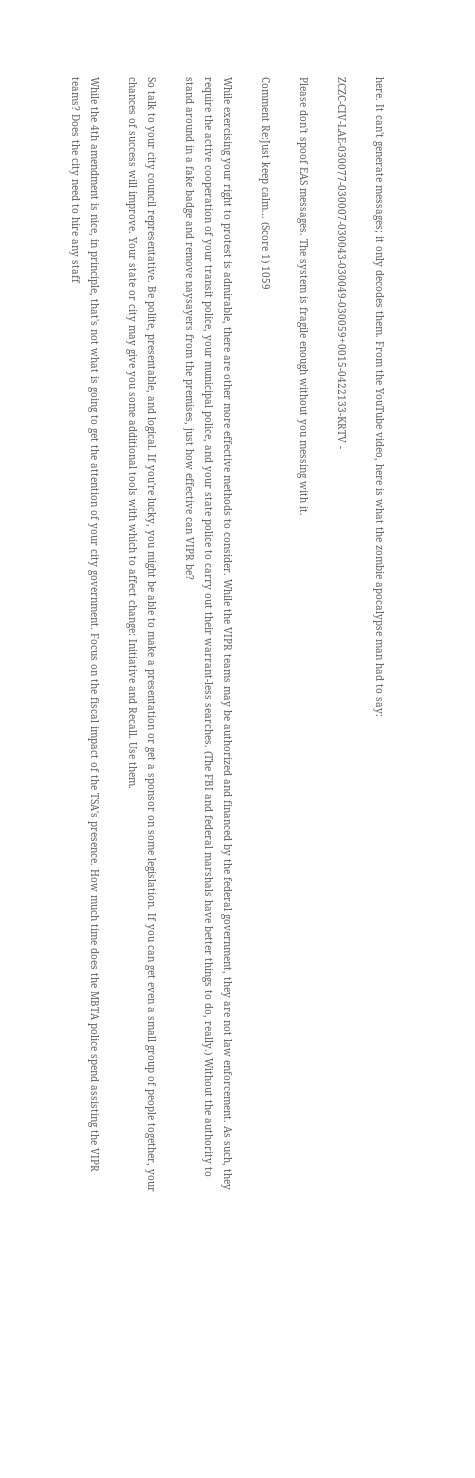here. It can't generate messages; it only decodes them. From the YouTube video, here is what the zombie apocalypse man had to say:

ZCZC-CIV-LAE-030077-030007-030043-030049-030059+0015-0422133-KRTV -

Please don't spoof EAS messages. The system is fragile enough without you messing with it.

Comment Re:Just keep calm... (Score 1) 1059

While exercising your right to protest is admirable, there are other more effective methods to consider. While the VIPR teams may be authorized and financed by the federal government, they are not law enforcement. As such, they require the active cooperation of your transit police, your municipal police, and your state police to carry out their warrant-less searches. (The FBI and federal marshals have better things to do, really.) Without the authority to stand around in a fake badge and remove naysayers from the premises, just how effective can VIPR be?

So talk to your city council representative. Be polite, presentable, and logical. If you're lucky, you might be able to make a presentation or get a sponsor on some legislation. If you can get even a small group of people together, your chances of success will improve. Your state or city may give you some additional tools with which to affect change: Initiative and Recall. Use them.

While the 4th amendment is nice, in principle, that's not what is going to get the attention of your city government. Focus on the fiscal impact of the TSA's presence. How much time does the MBTA police spend assisting the VIPR teams? Does the city need to hire any staff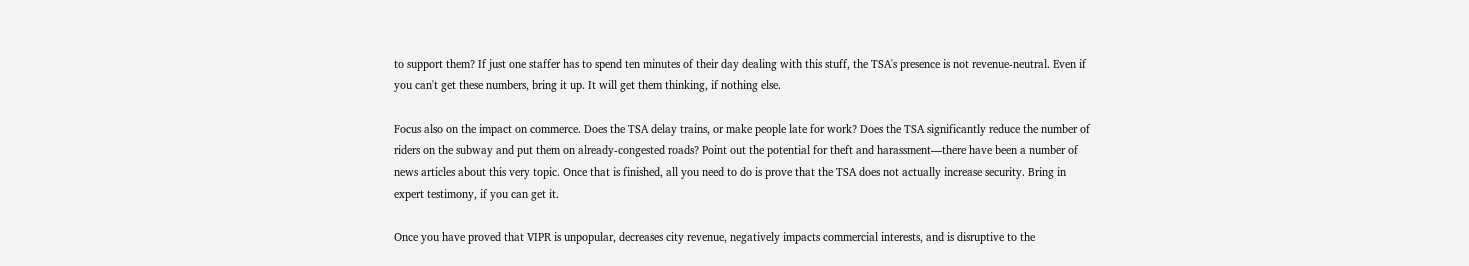to support them? If just one staffer has to spend ten minutes of their day dealing with this stuff, the TSA's presence is not revenue-neutral. Even if you can't get these numbers, bring it up. It will get them thinking, if nothing else.

Focus also on the impact on commerce. Does the TSA delay trains, or make people late for work? Does the TSA significantly reduce the number of riders on the subway and put them on already-congested roads? Point out the potential for theft and harassment—there have been a number of news articles about this very topic. Once that is finished, all you need to do is prove that the TSA does not actually increase security. Bring in expert testimony, if you can get it.

Once you have proved that VIPR is unpopular, decreases city revenue, negatively impacts commercial interests, and is disruptive to the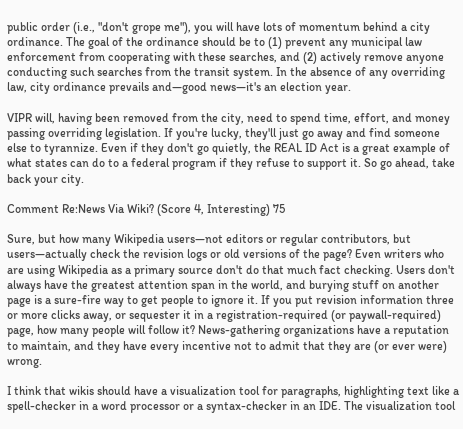public order (i.e., "don't grope me"), you will have lots of momentum behind a city ordinance. The goal of the ordinance should be to (1) prevent any municipal law enforcement from cooperating with these searches, and (2) actively remove anyone conducting such searches from the transit system. In the absence of any overriding law, city ordinance prevails and—good news—it's an election year.

VIPR will, having been removed from the city, need to spend time, effort, and money passing overriding legislation. If you're lucky, they'll just go away and find someone else to tyrannize. Even if they don't go quietly, the REAL ID Act is a great example of what states can do to a federal program if they refuse to support it. So go ahead, take back your city.

Comment Re:News Via Wiki? (Score 4, Interesting) 75

Sure, but how many Wikipedia users—not editors or regular contributors, but users—actually check the revision logs or old versions of the page? Even writers who are using Wikipedia as a primary source don't do that much fact checking. Users don't always have the greatest attention span in the world, and burying stuff on another page is a sure-fire way to get people to ignore it. If you put revision information three or more clicks away, or sequester it in a registration-required (or paywall-required) page, how many people will follow it? News-gathering organizations have a reputation to maintain, and they have every incentive not to admit that they are (or ever were) wrong.

I think that wikis should have a visualization tool for paragraphs, highlighting text like a spell-checker in a word processor or a syntax-checker in an IDE. The visualization tool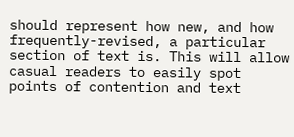should represent how new, and how frequently-revised, a particular section of text is. This will allow casual readers to easily spot points of contention and text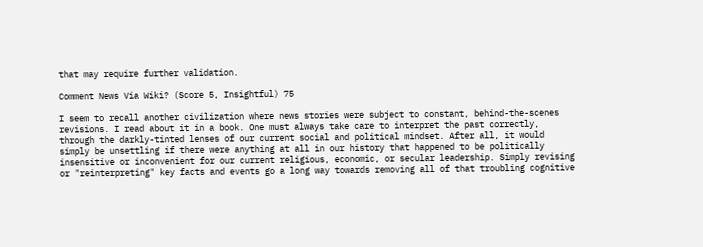that may require further validation.

Comment News Via Wiki? (Score 5, Insightful) 75

I seem to recall another civilization where news stories were subject to constant, behind-the-scenes revisions. I read about it in a book. One must always take care to interpret the past correctly, through the darkly-tinted lenses of our current social and political mindset. After all, it would simply be unsettling if there were anything at all in our history that happened to be politically insensitive or inconvenient for our current religious, economic, or secular leadership. Simply revising or "reinterpreting" key facts and events go a long way towards removing all of that troubling cognitive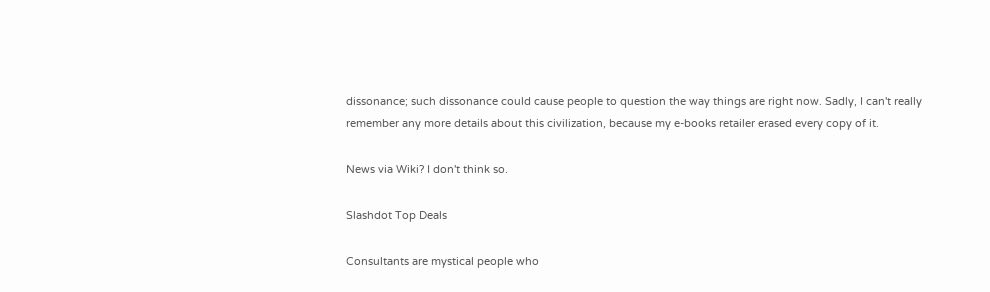dissonance; such dissonance could cause people to question the way things are right now. Sadly, I can't really remember any more details about this civilization, because my e-books retailer erased every copy of it.

News via Wiki? I don't think so.

Slashdot Top Deals

Consultants are mystical people who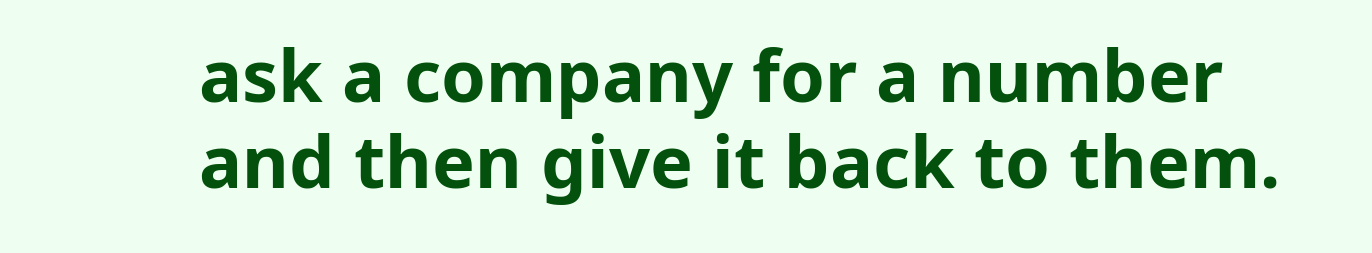ask a company for a number and then give it back to them.